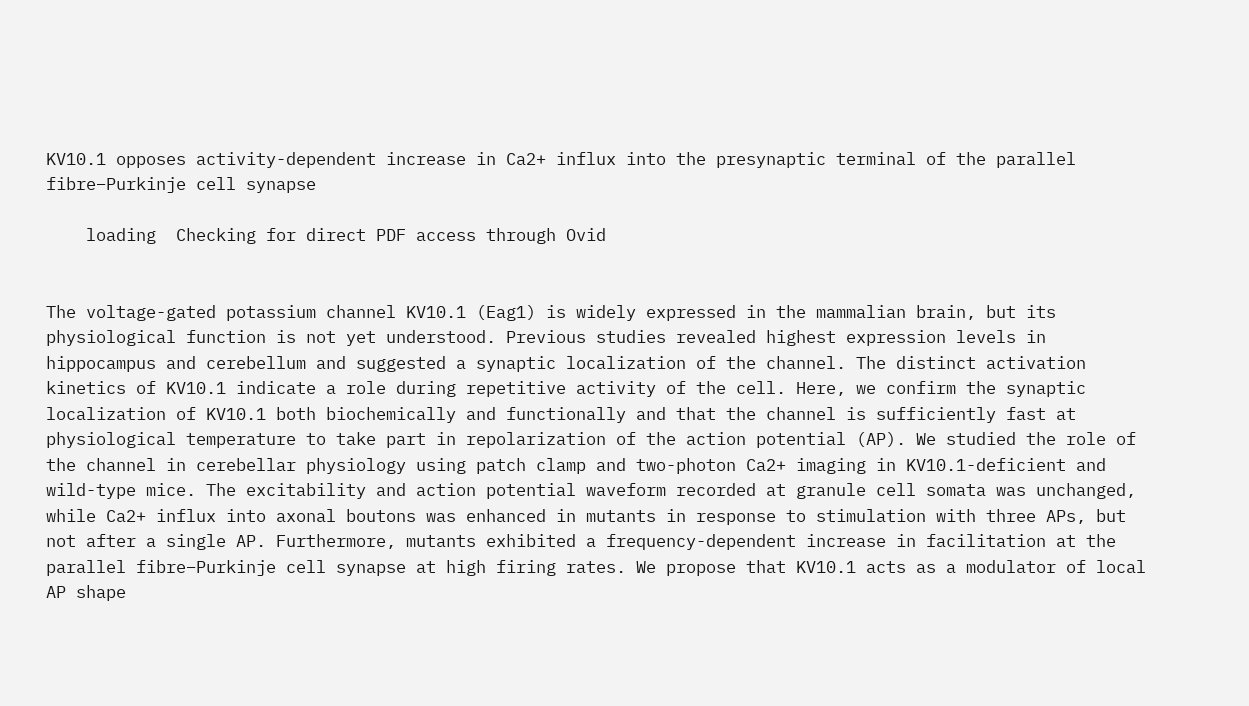KV10.1 opposes activity-dependent increase in Ca2+ influx into the presynaptic terminal of the parallel fibre–Purkinje cell synapse

    loading  Checking for direct PDF access through Ovid


The voltage-gated potassium channel KV10.1 (Eag1) is widely expressed in the mammalian brain, but its physiological function is not yet understood. Previous studies revealed highest expression levels in hippocampus and cerebellum and suggested a synaptic localization of the channel. The distinct activation kinetics of KV10.1 indicate a role during repetitive activity of the cell. Here, we confirm the synaptic localization of KV10.1 both biochemically and functionally and that the channel is sufficiently fast at physiological temperature to take part in repolarization of the action potential (AP). We studied the role of the channel in cerebellar physiology using patch clamp and two-photon Ca2+ imaging in KV10.1-deficient and wild-type mice. The excitability and action potential waveform recorded at granule cell somata was unchanged, while Ca2+ influx into axonal boutons was enhanced in mutants in response to stimulation with three APs, but not after a single AP. Furthermore, mutants exhibited a frequency-dependent increase in facilitation at the parallel fibre–Purkinje cell synapse at high firing rates. We propose that KV10.1 acts as a modulator of local AP shape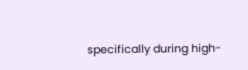specifically during high-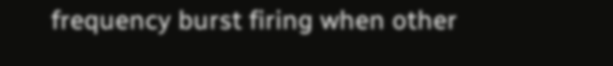frequency burst firing when other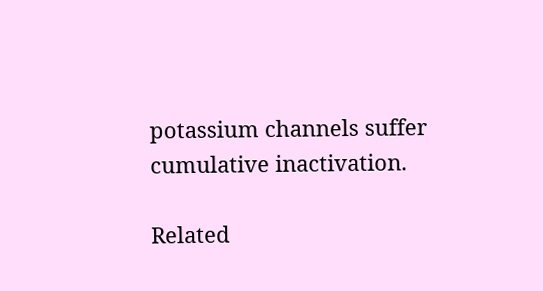potassium channels suffer cumulative inactivation.

Related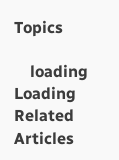Topics

    loading  Loading Related Articles